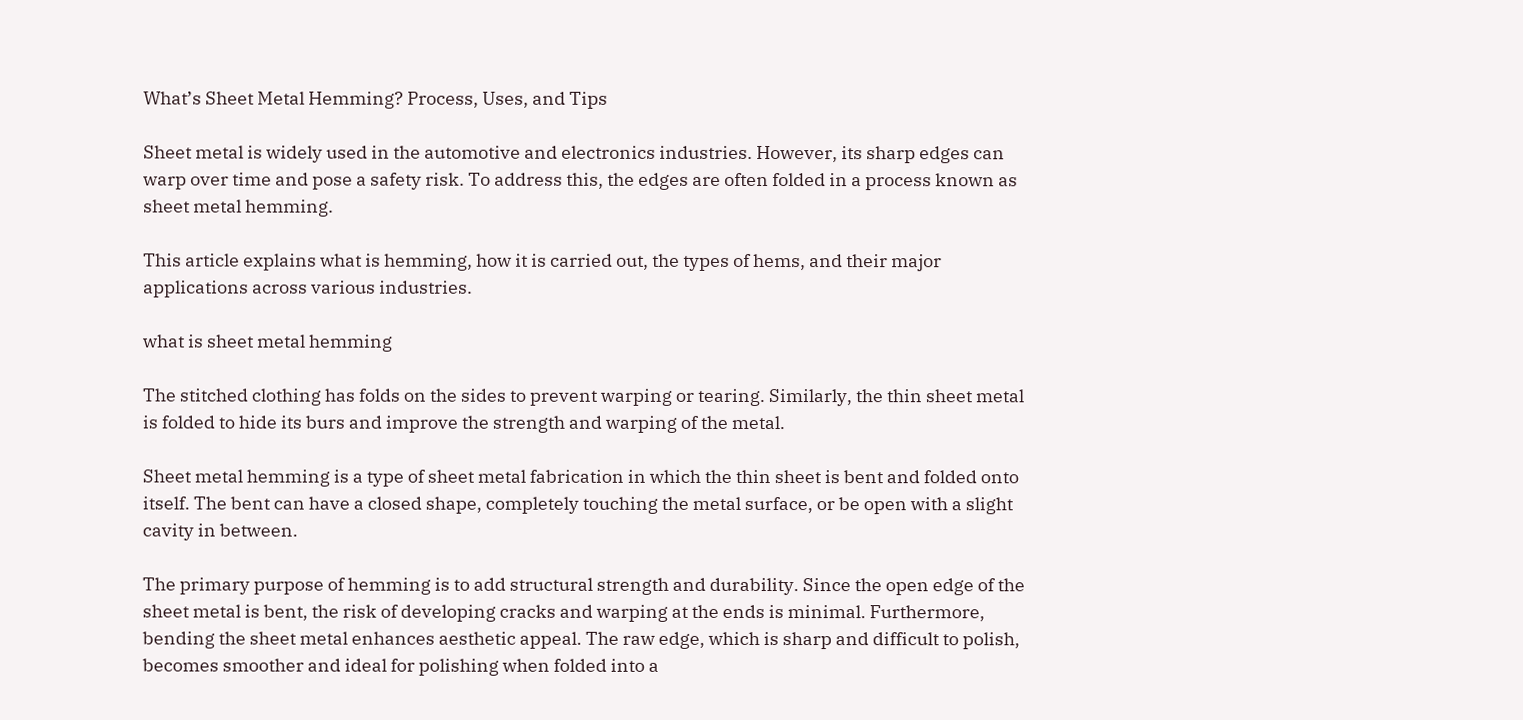What’s Sheet Metal Hemming? Process, Uses, and Tips

Sheet metal is widely used in the automotive and electronics industries. However, its sharp edges can warp over time and pose a safety risk. To address this, the edges are often folded in a process known as sheet metal hemming.

This article explains what is hemming, how it is carried out, the types of hems, and their major applications across various industries.

what is sheet metal hemming

The stitched clothing has folds on the sides to prevent warping or tearing. Similarly, the thin sheet metal is folded to hide its burs and improve the strength and warping of the metal.

Sheet metal hemming is a type of sheet metal fabrication in which the thin sheet is bent and folded onto itself. The bent can have a closed shape, completely touching the metal surface, or be open with a slight cavity in between.

The primary purpose of hemming is to add structural strength and durability. Since the open edge of the sheet metal is bent, the risk of developing cracks and warping at the ends is minimal. Furthermore, bending the sheet metal enhances aesthetic appeal. The raw edge, which is sharp and difficult to polish, becomes smoother and ideal for polishing when folded into a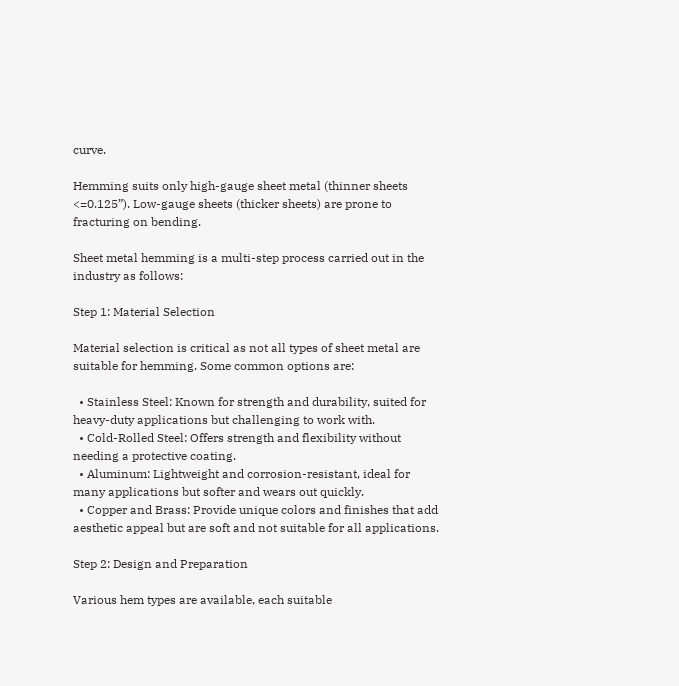curve.

Hemming suits only high-gauge sheet metal (thinner sheets <=0.125”). Low-gauge sheets (thicker sheets) are prone to fracturing on bending.

Sheet metal hemming is a multi-step process carried out in the industry as follows:

Step 1: Material Selection

Material selection is critical as not all types of sheet metal are suitable for hemming. Some common options are:

  • Stainless Steel: Known for strength and durability, suited for heavy-duty applications but challenging to work with.
  • Cold-Rolled Steel: Offers strength and flexibility without needing a protective coating.
  • Aluminum: Lightweight and corrosion-resistant, ideal for many applications but softer and wears out quickly.
  • Copper and Brass: Provide unique colors and finishes that add aesthetic appeal but are soft and not suitable for all applications.

Step 2: Design and Preparation

Various hem types are available, each suitable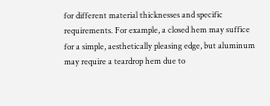for different material thicknesses and specific requirements. For example, a closed hem may suffice for a simple, aesthetically pleasing edge, but aluminum may require a teardrop hem due to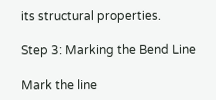its structural properties.

Step 3: Marking the Bend Line

Mark the line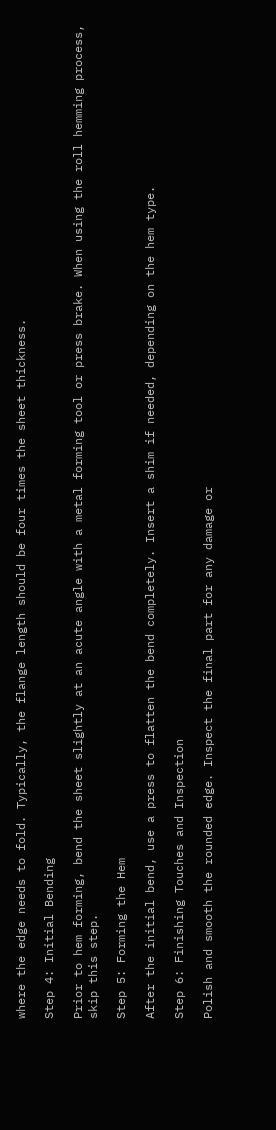where the edge needs to fold. Typically, the flange length should be four times the sheet thickness.

Step 4: Initial Bending

Prior to hem forming, bend the sheet slightly at an acute angle with a metal forming tool or press brake. When using the roll hemming process, skip this step.

Step 5: Forming the Hem

After the initial bend, use a press to flatten the bend completely. Insert a shim if needed, depending on the hem type.

Step 6: Finishing Touches and Inspection

Polish and smooth the rounded edge. Inspect the final part for any damage or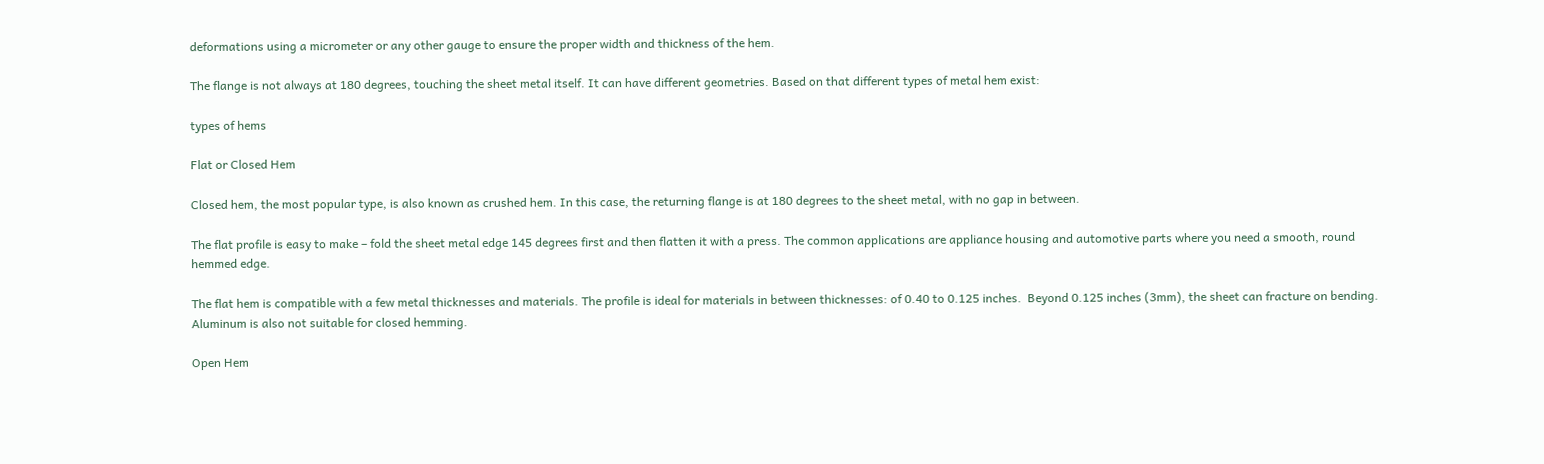deformations using a micrometer or any other gauge to ensure the proper width and thickness of the hem.

The flange is not always at 180 degrees, touching the sheet metal itself. It can have different geometries. Based on that different types of metal hem exist:

types of hems

Flat or Closed Hem

Closed hem, the most popular type, is also known as crushed hem. In this case, the returning flange is at 180 degrees to the sheet metal, with no gap in between.

The flat profile is easy to make – fold the sheet metal edge 145 degrees first and then flatten it with a press. The common applications are appliance housing and automotive parts where you need a smooth, round hemmed edge.

The flat hem is compatible with a few metal thicknesses and materials. The profile is ideal for materials in between thicknesses: of 0.40 to 0.125 inches.  Beyond 0.125 inches (3mm), the sheet can fracture on bending. Aluminum is also not suitable for closed hemming.

Open Hem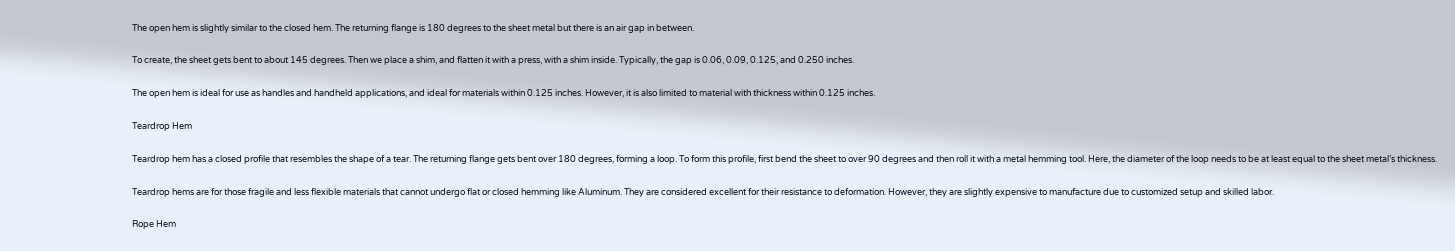The open hem is slightly similar to the closed hem. The returning flange is 180 degrees to the sheet metal but there is an air gap in between.

To create, the sheet gets bent to about 145 degrees. Then we place a shim, and flatten it with a press, with a shim inside. Typically, the gap is 0.06, 0.09, 0.125, and 0.250 inches.

The open hem is ideal for use as handles and handheld applications, and ideal for materials within 0.125 inches. However, it is also limited to material with thickness within 0.125 inches.

Teardrop Hem

Teardrop hem has a closed profile that resembles the shape of a tear. The returning flange gets bent over 180 degrees, forming a loop. To form this profile, first bend the sheet to over 90 degrees and then roll it with a metal hemming tool. Here, the diameter of the loop needs to be at least equal to the sheet metal’s thickness.

Teardrop hems are for those fragile and less flexible materials that cannot undergo flat or closed hemming like Aluminum. They are considered excellent for their resistance to deformation. However, they are slightly expensive to manufacture due to customized setup and skilled labor.

Rope Hem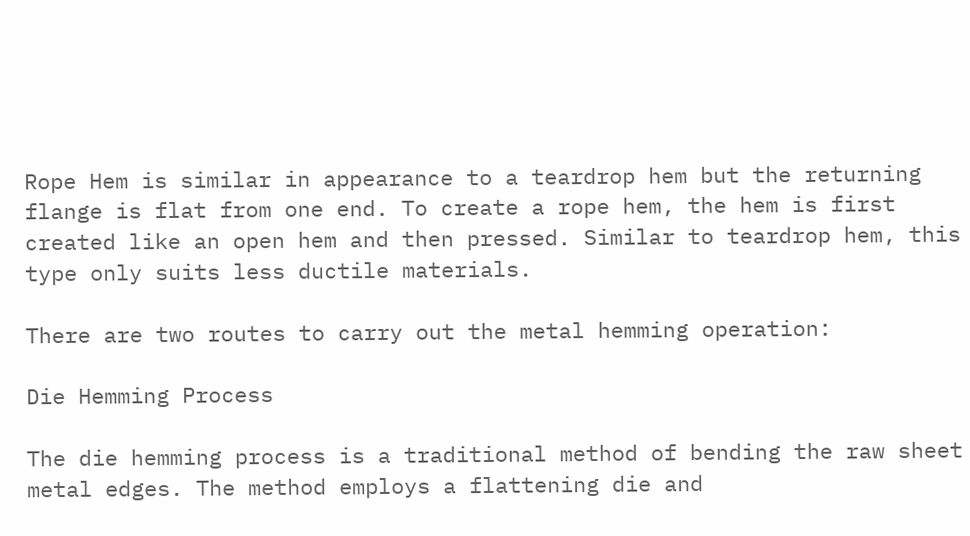Rope Hem is similar in appearance to a teardrop hem but the returning flange is flat from one end. To create a rope hem, the hem is first created like an open hem and then pressed. Similar to teardrop hem, this type only suits less ductile materials.

There are two routes to carry out the metal hemming operation:

Die Hemming Process

The die hemming process is a traditional method of bending the raw sheet metal edges. The method employs a flattening die and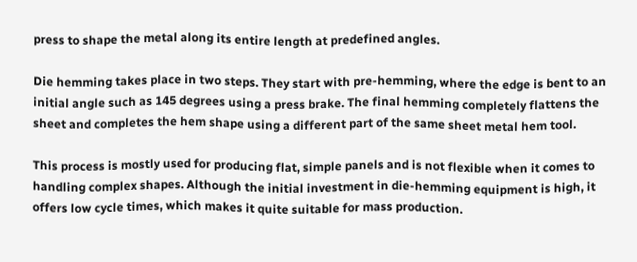press to shape the metal along its entire length at predefined angles.

Die hemming takes place in two steps. They start with pre-hemming, where the edge is bent to an initial angle such as 145 degrees using a press brake. The final hemming completely flattens the sheet and completes the hem shape using a different part of the same sheet metal hem tool.

This process is mostly used for producing flat, simple panels and is not flexible when it comes to handling complex shapes. Although the initial investment in die-hemming equipment is high, it offers low cycle times, which makes it quite suitable for mass production.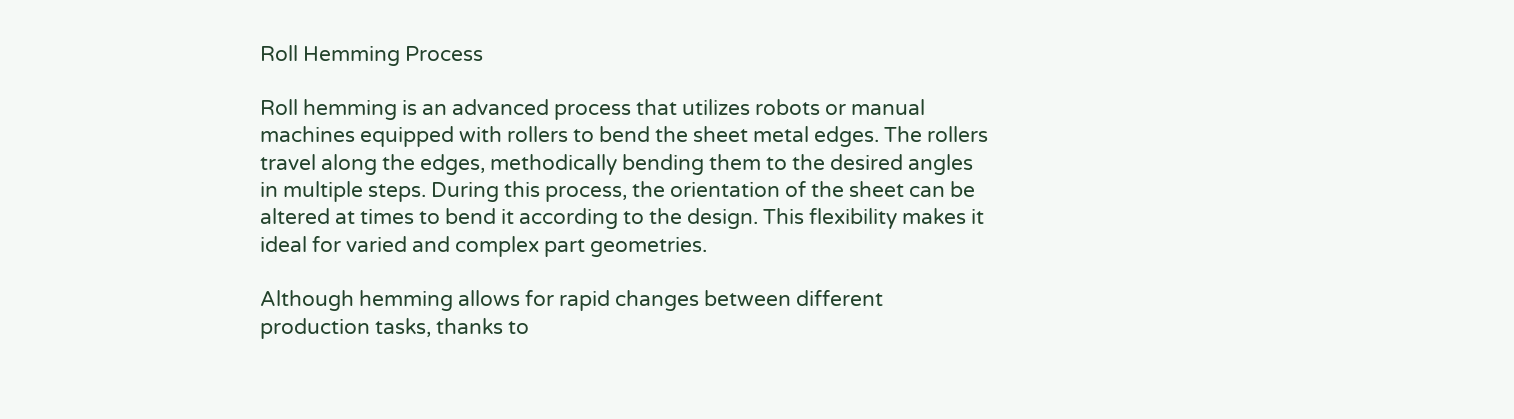Roll Hemming Process

Roll hemming is an advanced process that utilizes robots or manual machines equipped with rollers to bend the sheet metal edges. The rollers travel along the edges, methodically bending them to the desired angles in multiple steps. During this process, the orientation of the sheet can be altered at times to bend it according to the design. This flexibility makes it ideal for varied and complex part geometries.

Although hemming allows for rapid changes between different production tasks, thanks to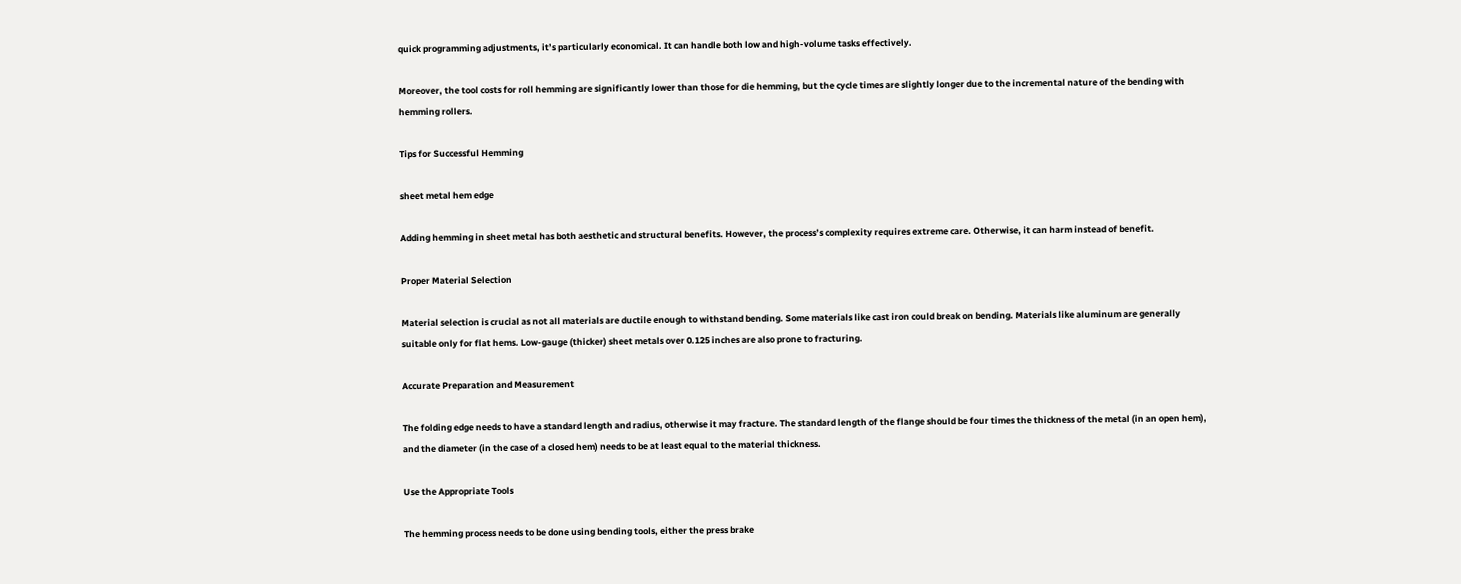quick programming adjustments, it’s particularly economical. It can handle both low and high-volume tasks effectively.

Moreover, the tool costs for roll hemming are significantly lower than those for die hemming, but the cycle times are slightly longer due to the incremental nature of the bending with hemming rollers.

Tips for Successful Hemming

sheet metal hem edge

Adding hemming in sheet metal has both aesthetic and structural benefits. However, the process’s complexity requires extreme care. Otherwise, it can harm instead of benefit.

Proper Material Selection

Material selection is crucial as not all materials are ductile enough to withstand bending. Some materials like cast iron could break on bending. Materials like aluminum are generally suitable only for flat hems. Low-gauge (thicker) sheet metals over 0.125 inches are also prone to fracturing.

Accurate Preparation and Measurement

The folding edge needs to have a standard length and radius, otherwise it may fracture. The standard length of the flange should be four times the thickness of the metal (in an open hem), and the diameter (in the case of a closed hem) needs to be at least equal to the material thickness.

Use the Appropriate Tools

The hemming process needs to be done using bending tools, either the press brake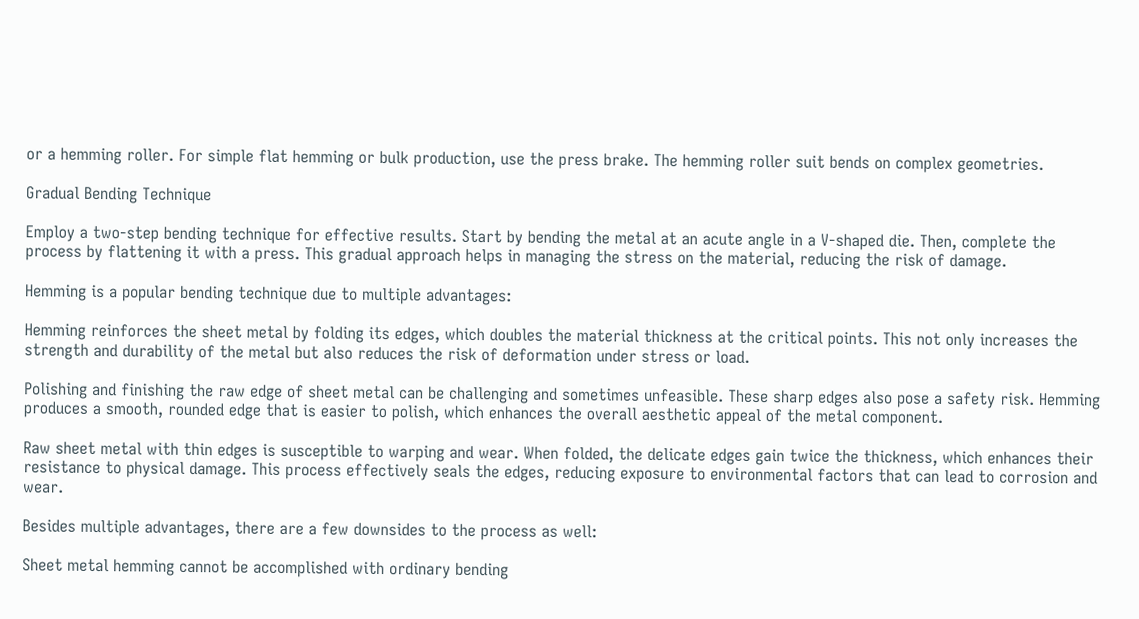or a hemming roller. For simple flat hemming or bulk production, use the press brake. The hemming roller suit bends on complex geometries.

Gradual Bending Technique

Employ a two-step bending technique for effective results. Start by bending the metal at an acute angle in a V-shaped die. Then, complete the process by flattening it with a press. This gradual approach helps in managing the stress on the material, reducing the risk of damage.

Hemming is a popular bending technique due to multiple advantages:

Hemming reinforces the sheet metal by folding its edges, which doubles the material thickness at the critical points. This not only increases the strength and durability of the metal but also reduces the risk of deformation under stress or load.

Polishing and finishing the raw edge of sheet metal can be challenging and sometimes unfeasible. These sharp edges also pose a safety risk. Hemming produces a smooth, rounded edge that is easier to polish, which enhances the overall aesthetic appeal of the metal component.

Raw sheet metal with thin edges is susceptible to warping and wear. When folded, the delicate edges gain twice the thickness, which enhances their resistance to physical damage. This process effectively seals the edges, reducing exposure to environmental factors that can lead to corrosion and wear.

Besides multiple advantages, there are a few downsides to the process as well:

Sheet metal hemming cannot be accomplished with ordinary bending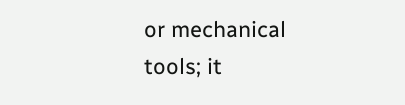or mechanical tools; it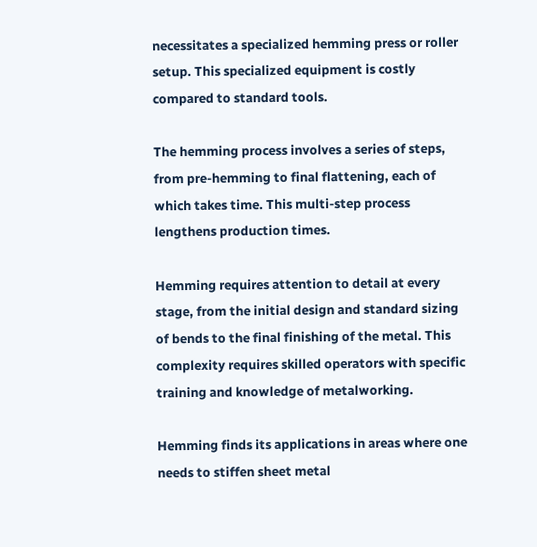necessitates a specialized hemming press or roller setup. This specialized equipment is costly compared to standard tools.

The hemming process involves a series of steps, from pre-hemming to final flattening, each of which takes time. This multi-step process lengthens production times.

Hemming requires attention to detail at every stage, from the initial design and standard sizing of bends to the final finishing of the metal. This complexity requires skilled operators with specific training and knowledge of metalworking.

Hemming finds its applications in areas where one needs to stiffen sheet metal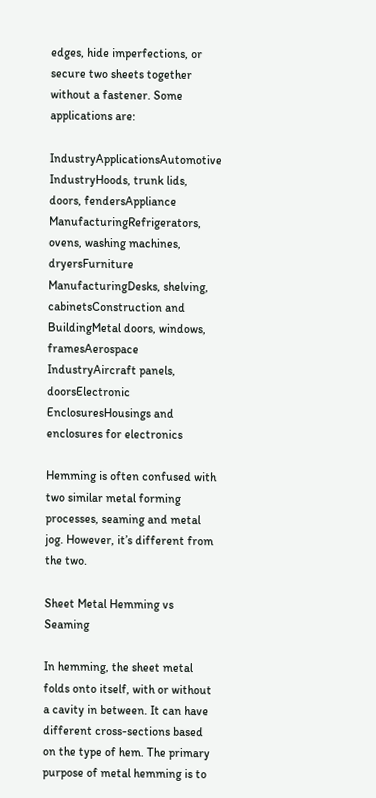edges, hide imperfections, or secure two sheets together without a fastener. Some applications are:

IndustryApplicationsAutomotive IndustryHoods, trunk lids, doors, fendersAppliance ManufacturingRefrigerators, ovens, washing machines, dryersFurniture ManufacturingDesks, shelving, cabinetsConstruction and BuildingMetal doors, windows, framesAerospace IndustryAircraft panels, doorsElectronic EnclosuresHousings and enclosures for electronics

Hemming is often confused with two similar metal forming processes, seaming and metal jog. However, it’s different from the two.

Sheet Metal Hemming vs Seaming

In hemming, the sheet metal folds onto itself, with or without a cavity in between. It can have different cross-sections based on the type of hem. The primary purpose of metal hemming is to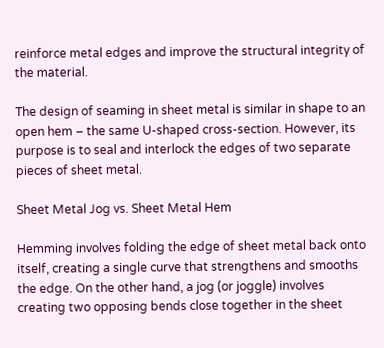reinforce metal edges and improve the structural integrity of the material.

The design of seaming in sheet metal is similar in shape to an open hem – the same U-shaped cross-section. However, its purpose is to seal and interlock the edges of two separate pieces of sheet metal.

Sheet Metal Jog vs. Sheet Metal Hem

Hemming involves folding the edge of sheet metal back onto itself, creating a single curve that strengthens and smooths the edge. On the other hand, a jog (or joggle) involves creating two opposing bends close together in the sheet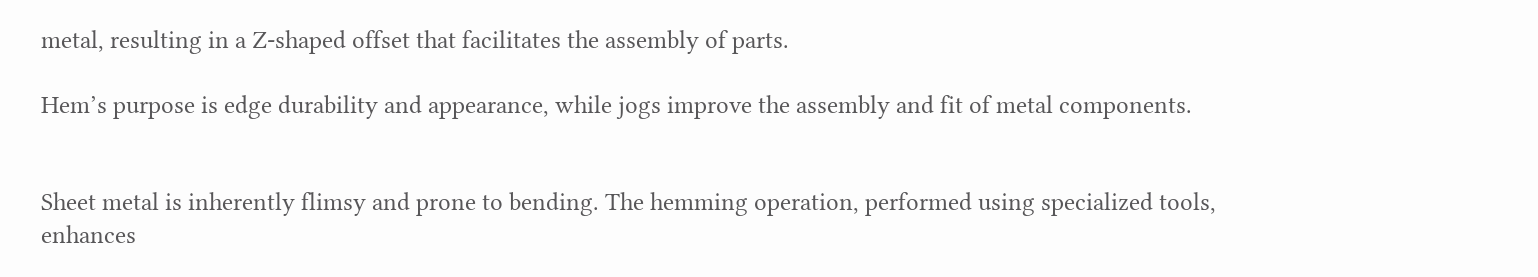metal, resulting in a Z-shaped offset that facilitates the assembly of parts.

Hem’s purpose is edge durability and appearance, while jogs improve the assembly and fit of metal components.


Sheet metal is inherently flimsy and prone to bending. The hemming operation, performed using specialized tools, enhances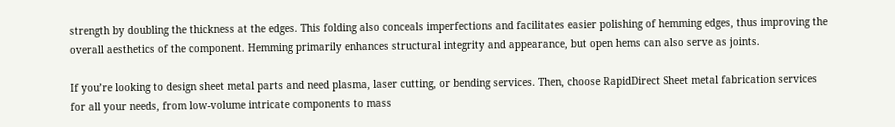strength by doubling the thickness at the edges. This folding also conceals imperfections and facilitates easier polishing of hemming edges, thus improving the overall aesthetics of the component. Hemming primarily enhances structural integrity and appearance, but open hems can also serve as joints.

If you’re looking to design sheet metal parts and need plasma, laser cutting, or bending services. Then, choose RapidDirect Sheet metal fabrication services for all your needs, from low-volume intricate components to mass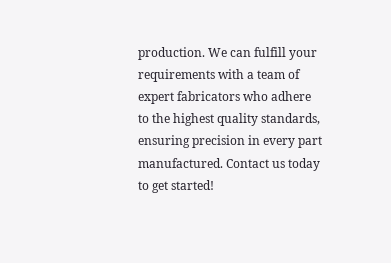production. We can fulfill your requirements with a team of expert fabricators who adhere to the highest quality standards, ensuring precision in every part manufactured. Contact us today to get started!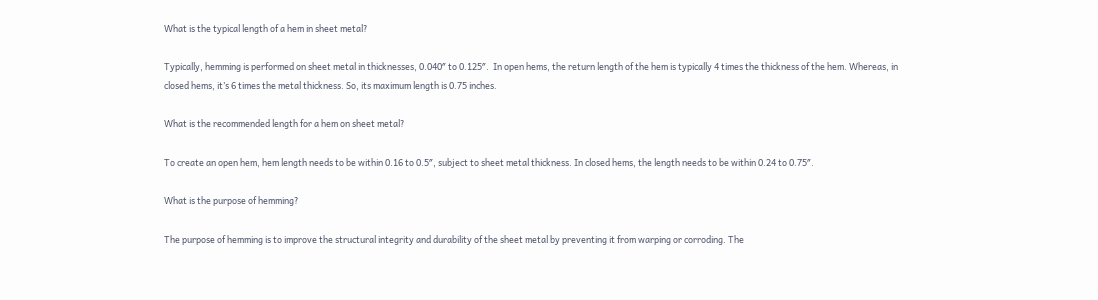What is the typical length of a hem in sheet metal?

Typically, hemming is performed on sheet metal in thicknesses, 0.040″ to 0.125″.  In open hems, the return length of the hem is typically 4 times the thickness of the hem. Whereas, in closed hems, it’s 6 times the metal thickness. So, its maximum length is 0.75 inches.

What is the recommended length for a hem on sheet metal?

To create an open hem, hem length needs to be within 0.16 to 0.5″, subject to sheet metal thickness. In closed hems, the length needs to be within 0.24 to 0.75″.

What is the purpose of hemming?

The purpose of hemming is to improve the structural integrity and durability of the sheet metal by preventing it from warping or corroding. The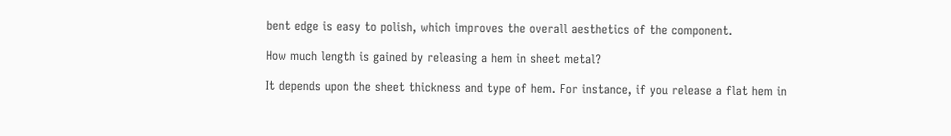bent edge is easy to polish, which improves the overall aesthetics of the component.

How much length is gained by releasing a hem in sheet metal?

It depends upon the sheet thickness and type of hem. For instance, if you release a flat hem in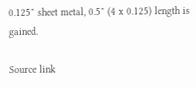0.125″ sheet metal, 0.5″ (4 x 0.125) length is gained.

Source link